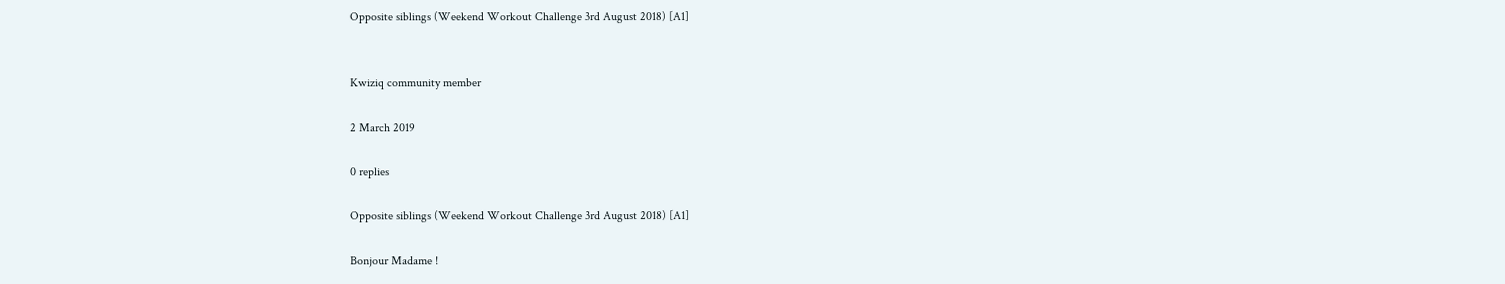Opposite siblings (Weekend Workout Challenge 3rd August 2018) [A1]


Kwiziq community member

2 March 2019

0 replies

Opposite siblings (Weekend Workout Challenge 3rd August 2018) [A1]

Bonjour Madame !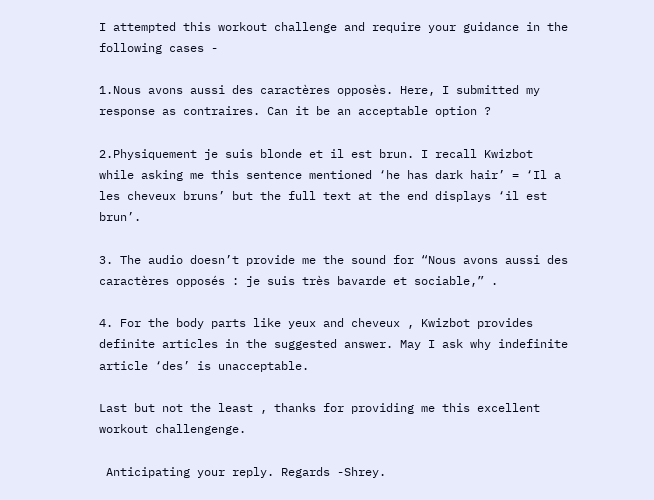I attempted this workout challenge and require your guidance in the following cases -

1.Nous avons aussi des caractères opposès. Here, I submitted my response as contraires. Can it be an acceptable option ?

2.Physiquement je suis blonde et il est brun. I recall Kwizbot while asking me this sentence mentioned ‘he has dark hair’ = ‘Il a les cheveux bruns’ but the full text at the end displays ‘il est brun’.

3. The audio doesn’t provide me the sound for “Nous avons aussi des caractères opposés : je suis très bavarde et sociable,” .

4. For the body parts like yeux and cheveux , Kwizbot provides definite articles in the suggested answer. May I ask why indefinite article ‘des’ is unacceptable.

Last but not the least , thanks for providing me this excellent workout challengenge.

 Anticipating your reply. Regards -Shrey.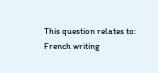This question relates to:
French writing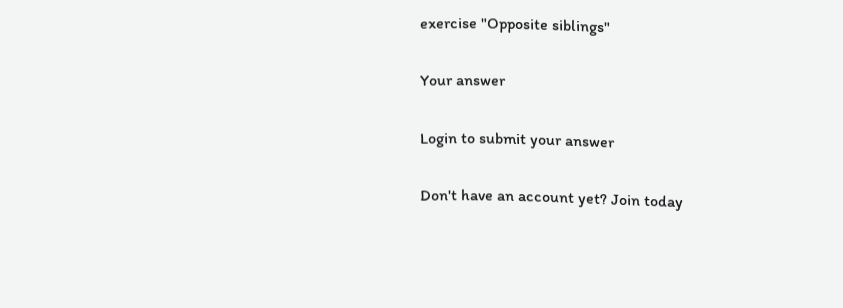exercise "Opposite siblings"

Your answer

Login to submit your answer

Don't have an account yet? Join today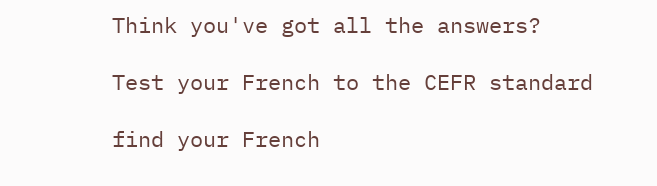Think you've got all the answers?

Test your French to the CEFR standard

find your French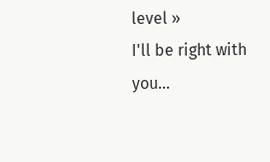level »
I'll be right with you...